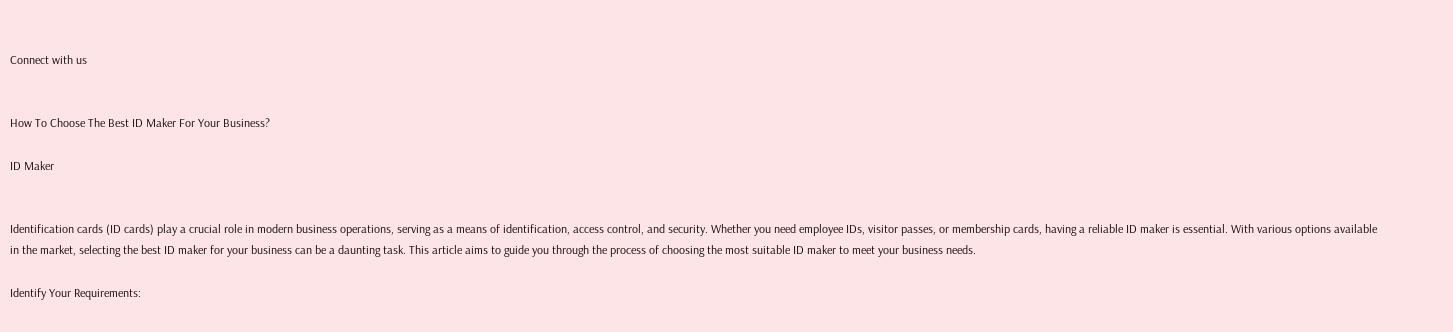Connect with us


How To Choose The Best ID Maker For Your Business?

ID Maker


Identification cards (ID cards) play a crucial role in modern business operations, serving as a means of identification, access control, and security. Whether you need employee IDs, visitor passes, or membership cards, having a reliable ID maker is essential. With various options available in the market, selecting the best ID maker for your business can be a daunting task. This article aims to guide you through the process of choosing the most suitable ID maker to meet your business needs.

Identify Your Requirements: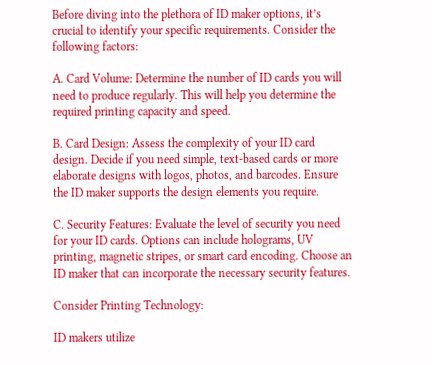Before diving into the plethora of ID maker options, it’s crucial to identify your specific requirements. Consider the following factors:

A. Card Volume: Determine the number of ID cards you will need to produce regularly. This will help you determine the required printing capacity and speed.

B. Card Design: Assess the complexity of your ID card design. Decide if you need simple, text-based cards or more elaborate designs with logos, photos, and barcodes. Ensure the ID maker supports the design elements you require.

C. Security Features: Evaluate the level of security you need for your ID cards. Options can include holograms, UV printing, magnetic stripes, or smart card encoding. Choose an ID maker that can incorporate the necessary security features.

Consider Printing Technology:

ID makers utilize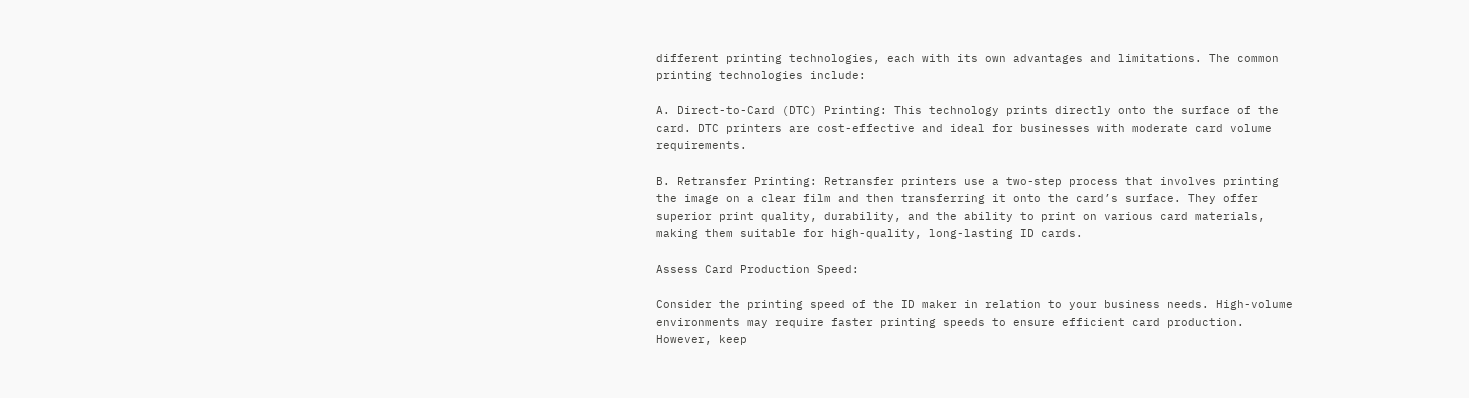different printing technologies, each with its own advantages and limitations. The common printing technologies include:

A. Direct-to-Card (DTC) Printing: This technology prints directly onto the surface of the card. DTC printers are cost-effective and ideal for businesses with moderate card volume requirements.

B. Retransfer Printing: Retransfer printers use a two-step process that involves printing the image on a clear film and then transferring it onto the card’s surface. They offer superior print quality, durability, and the ability to print on various card materials, making them suitable for high-quality, long-lasting ID cards.

Assess Card Production Speed:

Consider the printing speed of the ID maker in relation to your business needs. High-volume environments may require faster printing speeds to ensure efficient card production. However, keep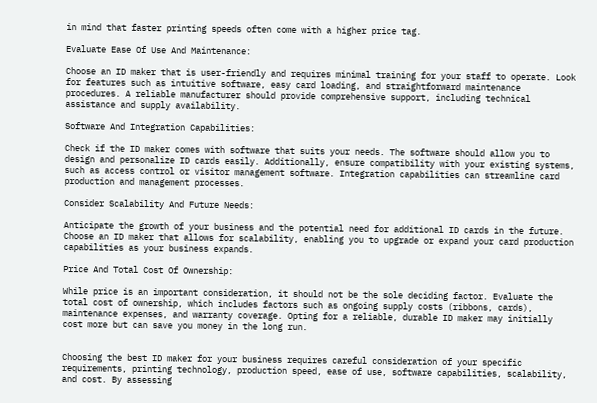in mind that faster printing speeds often come with a higher price tag.

Evaluate Ease Of Use And Maintenance:

Choose an ID maker that is user-friendly and requires minimal training for your staff to operate. Look for features such as intuitive software, easy card loading, and straightforward maintenance procedures. A reliable manufacturer should provide comprehensive support, including technical assistance and supply availability.

Software And Integration Capabilities:

Check if the ID maker comes with software that suits your needs. The software should allow you to design and personalize ID cards easily. Additionally, ensure compatibility with your existing systems, such as access control or visitor management software. Integration capabilities can streamline card production and management processes.

Consider Scalability And Future Needs:

Anticipate the growth of your business and the potential need for additional ID cards in the future. Choose an ID maker that allows for scalability, enabling you to upgrade or expand your card production capabilities as your business expands.

Price And Total Cost Of Ownership:

While price is an important consideration, it should not be the sole deciding factor. Evaluate the total cost of ownership, which includes factors such as ongoing supply costs (ribbons, cards), maintenance expenses, and warranty coverage. Opting for a reliable, durable ID maker may initially cost more but can save you money in the long run.


Choosing the best ID maker for your business requires careful consideration of your specific requirements, printing technology, production speed, ease of use, software capabilities, scalability, and cost. By assessing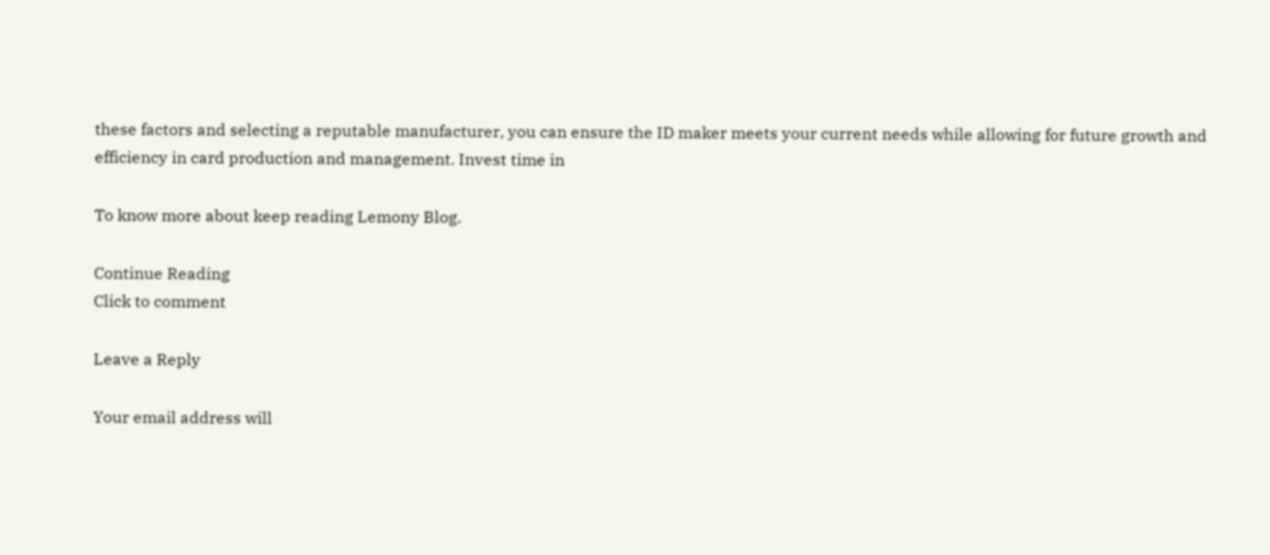these factors and selecting a reputable manufacturer, you can ensure the ID maker meets your current needs while allowing for future growth and efficiency in card production and management. Invest time in

To know more about keep reading Lemony Blog.

Continue Reading
Click to comment

Leave a Reply

Your email address will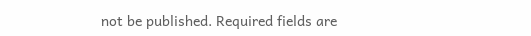not be published. Required fields are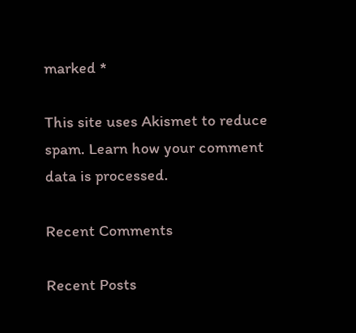marked *

This site uses Akismet to reduce spam. Learn how your comment data is processed.

Recent Comments

Recent Posts